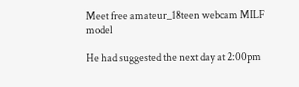Meet free amateur_18teen webcam MILF model

He had suggested the next day at 2:00pm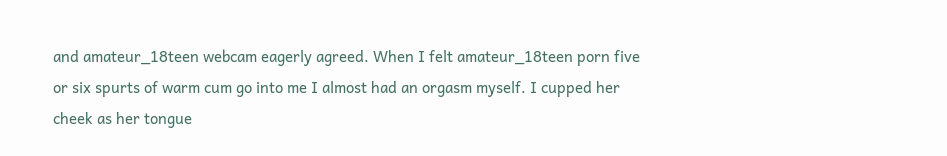and amateur_18teen webcam eagerly agreed. When I felt amateur_18teen porn five or six spurts of warm cum go into me I almost had an orgasm myself. I cupped her cheek as her tongue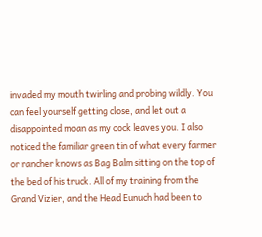invaded my mouth twirling and probing wildly. You can feel yourself getting close, and let out a disappointed moan as my cock leaves you. I also noticed the familiar green tin of what every farmer or rancher knows as Bag Balm sitting on the top of the bed of his truck. All of my training from the Grand Vizier, and the Head Eunuch had been to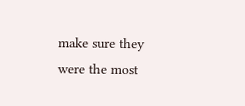make sure they were the most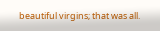beautiful virgins; that was all.